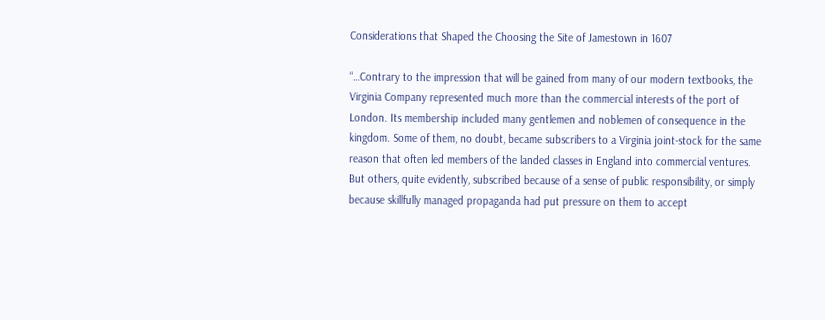Considerations that Shaped the Choosing the Site of Jamestown in 1607

“…Contrary to the impression that will be gained from many of our modern textbooks, the Virginia Company represented much more than the commercial interests of the port of London. Its membership included many gentlemen and noblemen of consequence in the kingdom. Some of them, no doubt, became subscribers to a Virginia joint-stock for the same reason that often led members of the landed classes in England into commercial ventures. But others, quite evidently, subscribed because of a sense of public responsibility, or simply because skillfully managed propaganda had put pressure on them to accept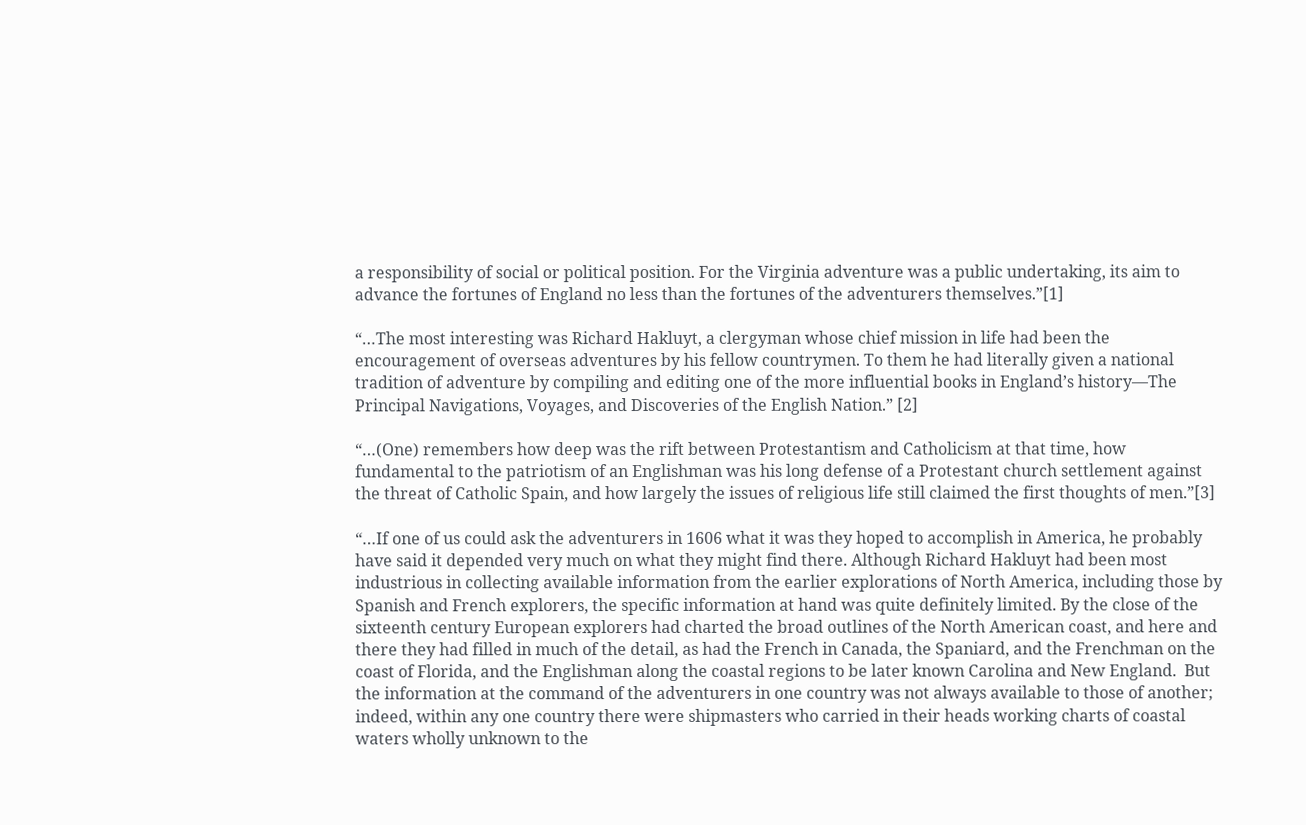a responsibility of social or political position. For the Virginia adventure was a public undertaking, its aim to advance the fortunes of England no less than the fortunes of the adventurers themselves.”[1]

“…The most interesting was Richard Hakluyt, a clergyman whose chief mission in life had been the encouragement of overseas adventures by his fellow countrymen. To them he had literally given a national tradition of adventure by compiling and editing one of the more influential books in England’s history—The Principal Navigations, Voyages, and Discoveries of the English Nation.” [2]

“…(One) remembers how deep was the rift between Protestantism and Catholicism at that time, how fundamental to the patriotism of an Englishman was his long defense of a Protestant church settlement against the threat of Catholic Spain, and how largely the issues of religious life still claimed the first thoughts of men.”[3]

“…If one of us could ask the adventurers in 1606 what it was they hoped to accomplish in America, he probably have said it depended very much on what they might find there. Although Richard Hakluyt had been most industrious in collecting available information from the earlier explorations of North America, including those by Spanish and French explorers, the specific information at hand was quite definitely limited. By the close of the sixteenth century European explorers had charted the broad outlines of the North American coast, and here and there they had filled in much of the detail, as had the French in Canada, the Spaniard, and the Frenchman on the coast of Florida, and the Englishman along the coastal regions to be later known Carolina and New England.  But the information at the command of the adventurers in one country was not always available to those of another; indeed, within any one country there were shipmasters who carried in their heads working charts of coastal waters wholly unknown to the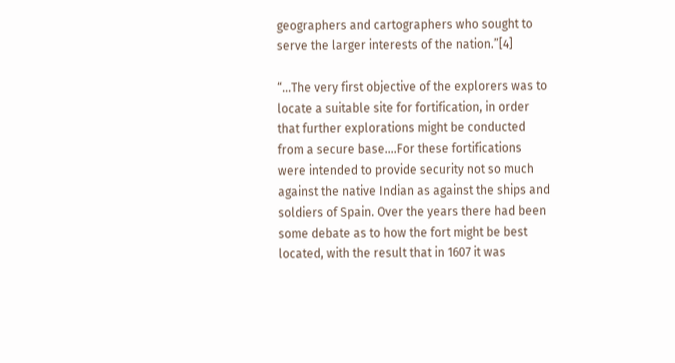geographers and cartographers who sought to serve the larger interests of the nation.”[4]

“…The very first objective of the explorers was to locate a suitable site for fortification, in order that further explorations might be conducted from a secure base….For these fortifications were intended to provide security not so much against the native Indian as against the ships and soldiers of Spain. Over the years there had been some debate as to how the fort might be best located, with the result that in 1607 it was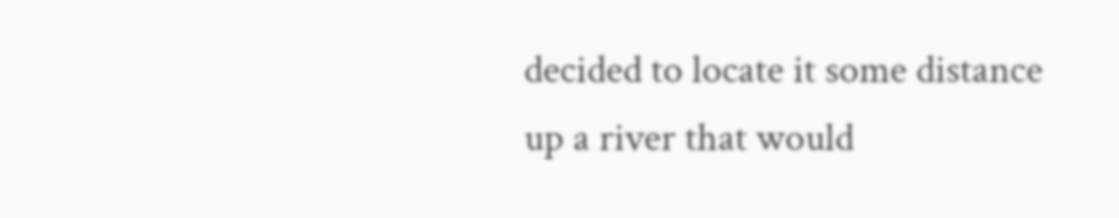decided to locate it some distance up a river that would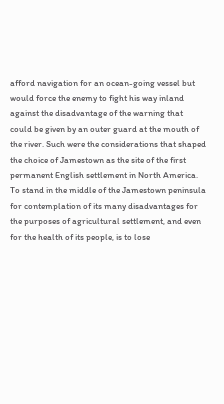afford navigation for an ocean-going vessel but would force the enemy to fight his way inland against the disadvantage of the warning that could be given by an outer guard at the mouth of the river. Such were the considerations that shaped the choice of Jamestown as the site of the first permanent English settlement in North America. To stand in the middle of the Jamestown peninsula for contemplation of its many disadvantages for the purposes of agricultural settlement, and even for the health of its people, is to lose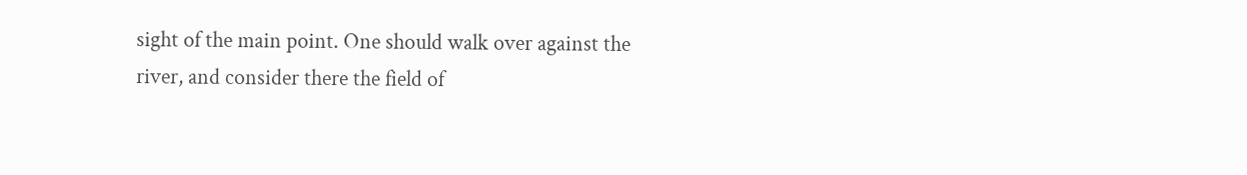sight of the main point. One should walk over against the river, and consider there the field of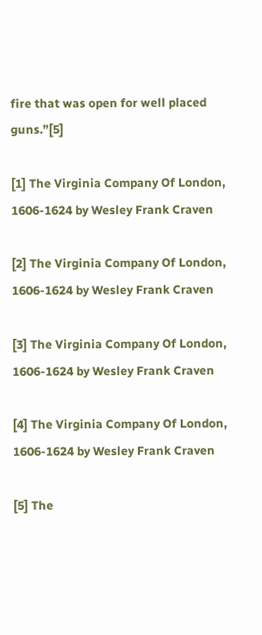fire that was open for well placed guns.”[5]

[1] The Virginia Company Of London, 1606-1624 by Wesley Frank Craven

[2] The Virginia Company Of London, 1606-1624 by Wesley Frank Craven

[3] The Virginia Company Of London, 1606-1624 by Wesley Frank Craven

[4] The Virginia Company Of London, 1606-1624 by Wesley Frank Craven

[5] The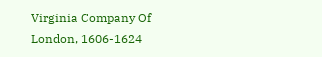Virginia Company Of London, 1606-1624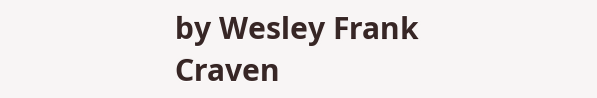by Wesley Frank Craven